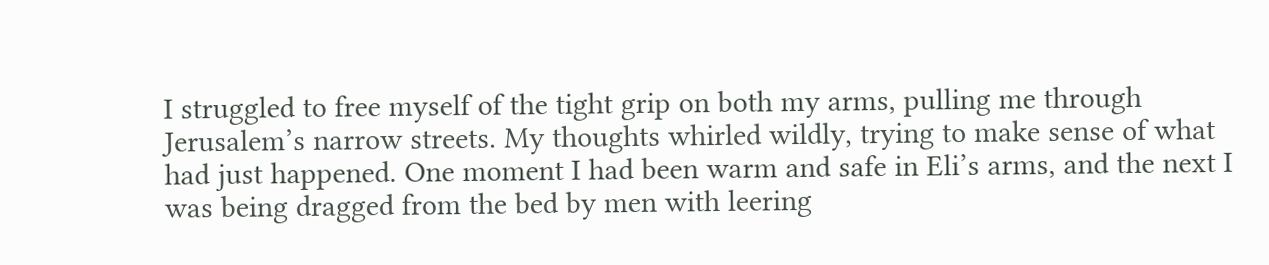I struggled to free myself of the tight grip on both my arms, pulling me through Jerusalem’s narrow streets. My thoughts whirled wildly, trying to make sense of what had just happened. One moment I had been warm and safe in Eli’s arms, and the next I was being dragged from the bed by men with leering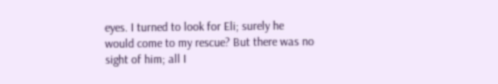eyes. I turned to look for Eli; surely he would come to my rescue? But there was no sight of him; all I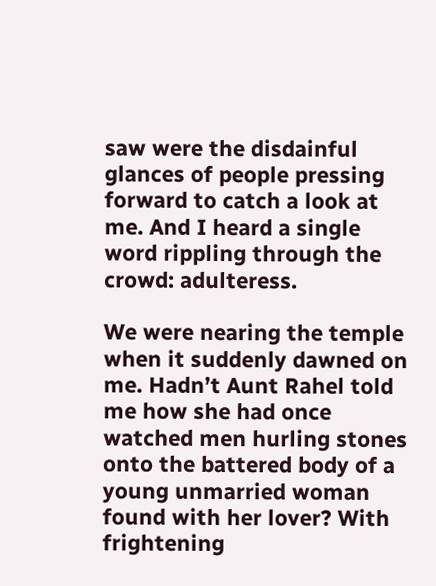saw were the disdainful glances of people pressing forward to catch a look at me. And I heard a single word rippling through the crowd: adulteress.

We were nearing the temple when it suddenly dawned on me. Hadn’t Aunt Rahel told me how she had once watched men hurling stones onto the battered body of a young unmarried woman found with her lover? With frightening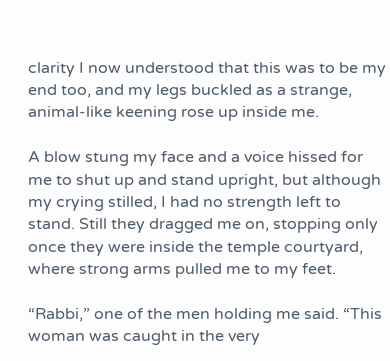clarity I now understood that this was to be my end too, and my legs buckled as a strange, animal-like keening rose up inside me.

A blow stung my face and a voice hissed for me to shut up and stand upright, but although my crying stilled, I had no strength left to stand. Still they dragged me on, stopping only once they were inside the temple courtyard, where strong arms pulled me to my feet.

“Rabbi,” one of the men holding me said. “This woman was caught in the very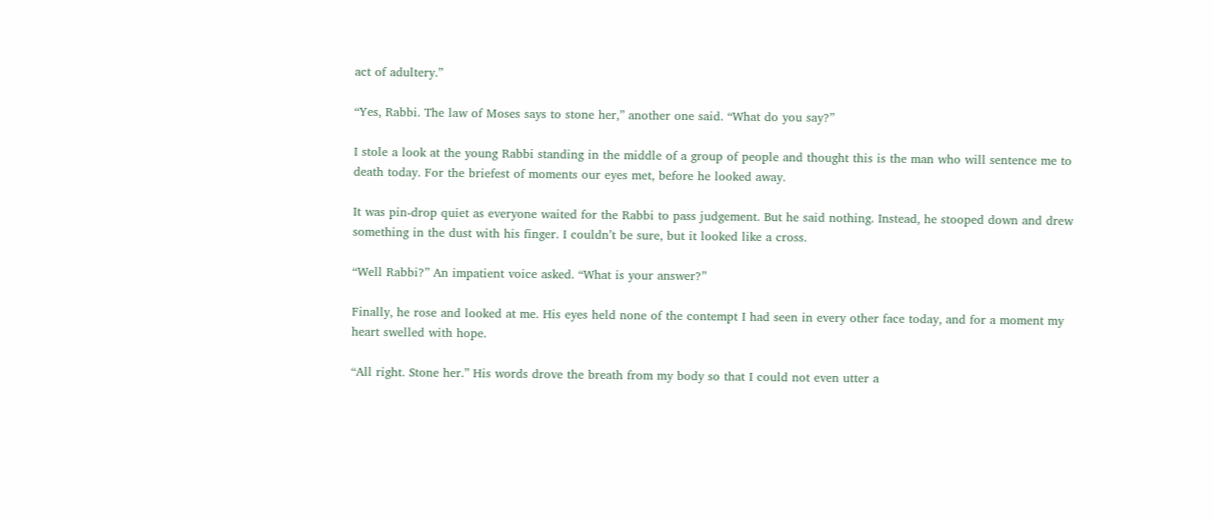act of adultery.”

“Yes, Rabbi. The law of Moses says to stone her,” another one said. “What do you say?”

I stole a look at the young Rabbi standing in the middle of a group of people and thought this is the man who will sentence me to death today. For the briefest of moments our eyes met, before he looked away.

It was pin-drop quiet as everyone waited for the Rabbi to pass judgement. But he said nothing. Instead, he stooped down and drew something in the dust with his finger. I couldn’t be sure, but it looked like a cross.

“Well Rabbi?” An impatient voice asked. “What is your answer?”

Finally, he rose and looked at me. His eyes held none of the contempt I had seen in every other face today, and for a moment my heart swelled with hope.

“All right. Stone her.” His words drove the breath from my body so that I could not even utter a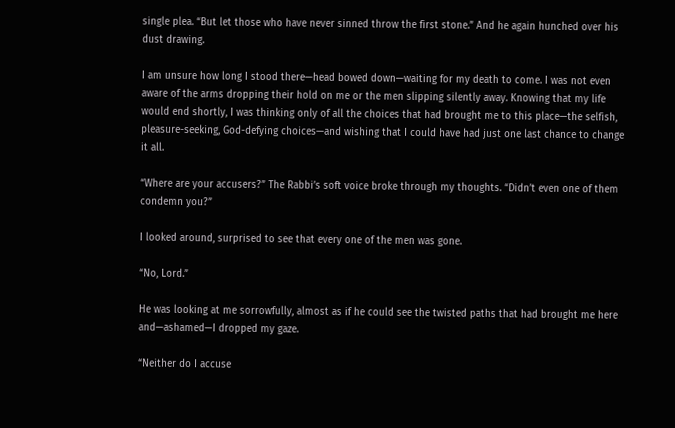single plea. “But let those who have never sinned throw the first stone.” And he again hunched over his dust drawing.

I am unsure how long I stood there—head bowed down—waiting for my death to come. I was not even aware of the arms dropping their hold on me or the men slipping silently away. Knowing that my life would end shortly, I was thinking only of all the choices that had brought me to this place—the selfish, pleasure-seeking, God-defying choices—and wishing that I could have had just one last chance to change it all.

“Where are your accusers?” The Rabbi’s soft voice broke through my thoughts. “Didn’t even one of them condemn you?”

I looked around, surprised to see that every one of the men was gone.

“No, Lord.”

He was looking at me sorrowfully, almost as if he could see the twisted paths that had brought me here and—ashamed—I dropped my gaze.

“Neither do I accuse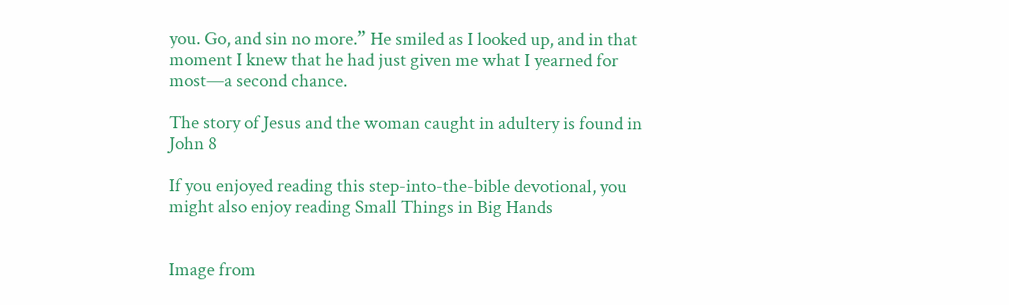you. Go, and sin no more.” He smiled as I looked up, and in that moment I knew that he had just given me what I yearned for most—a second chance.

The story of Jesus and the woman caught in adultery is found in John 8

If you enjoyed reading this step-into-the-bible devotional, you might also enjoy reading Small Things in Big Hands


Image from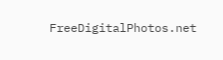FreeDigitalPhotos.net